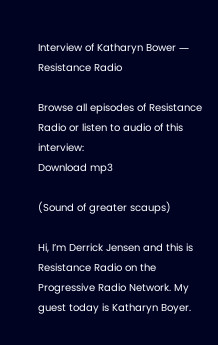Interview of Katharyn Bower ― Resistance Radio

Browse all episodes of Resistance Radio or listen to audio of this interview:
Download mp3

(Sound of greater scaups)

Hi, I’m Derrick Jensen and this is Resistance Radio on the Progressive Radio Network. My guest today is Katharyn Boyer.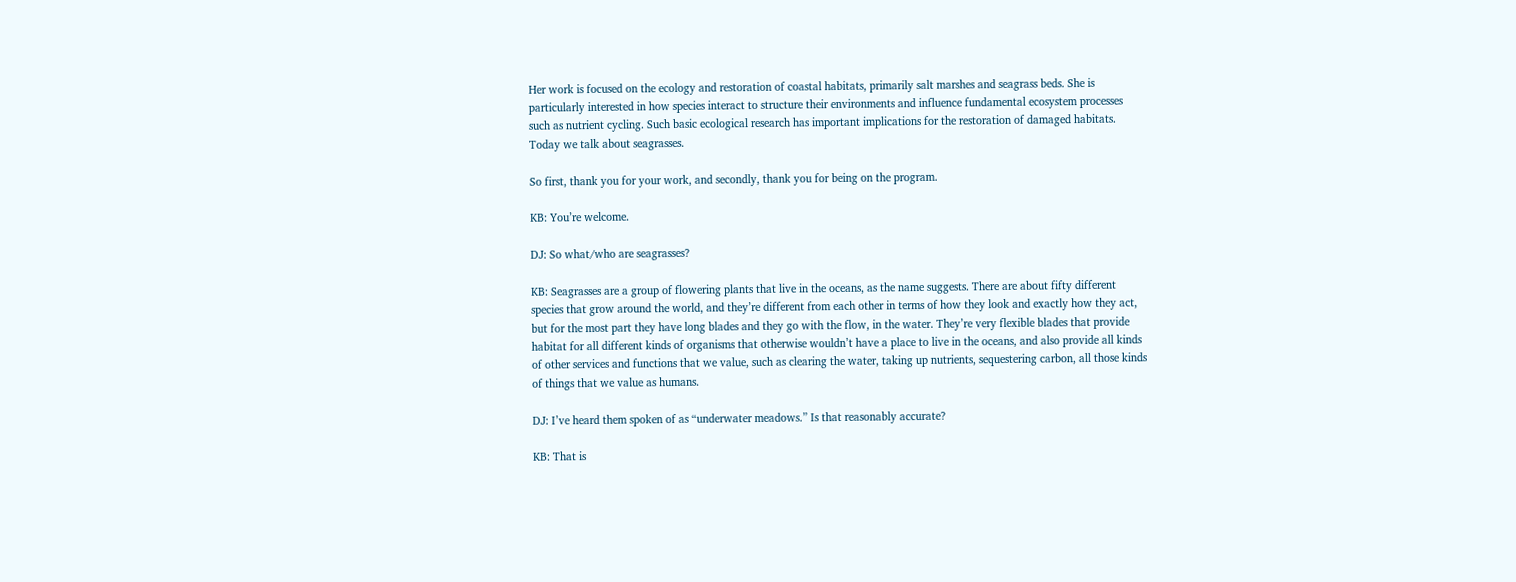Her work is focused on the ecology and restoration of coastal habitats, primarily salt marshes and seagrass beds. She is particularly interested in how species interact to structure their environments and influence fundamental ecosystem processes such as nutrient cycling. Such basic ecological research has important implications for the restoration of damaged habitats. Today we talk about seagrasses.

So first, thank you for your work, and secondly, thank you for being on the program.

KB: You’re welcome.

DJ: So what/who are seagrasses?

KB: Seagrasses are a group of flowering plants that live in the oceans, as the name suggests. There are about fifty different species that grow around the world, and they’re different from each other in terms of how they look and exactly how they act, but for the most part they have long blades and they go with the flow, in the water. They’re very flexible blades that provide habitat for all different kinds of organisms that otherwise wouldn’t have a place to live in the oceans, and also provide all kinds of other services and functions that we value, such as clearing the water, taking up nutrients, sequestering carbon, all those kinds of things that we value as humans.

DJ: I’ve heard them spoken of as “underwater meadows.” Is that reasonably accurate?

KB: That is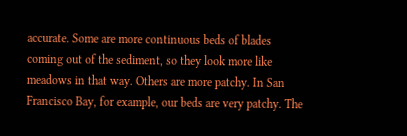accurate. Some are more continuous beds of blades coming out of the sediment, so they look more like meadows in that way. Others are more patchy. In San Francisco Bay, for example, our beds are very patchy. The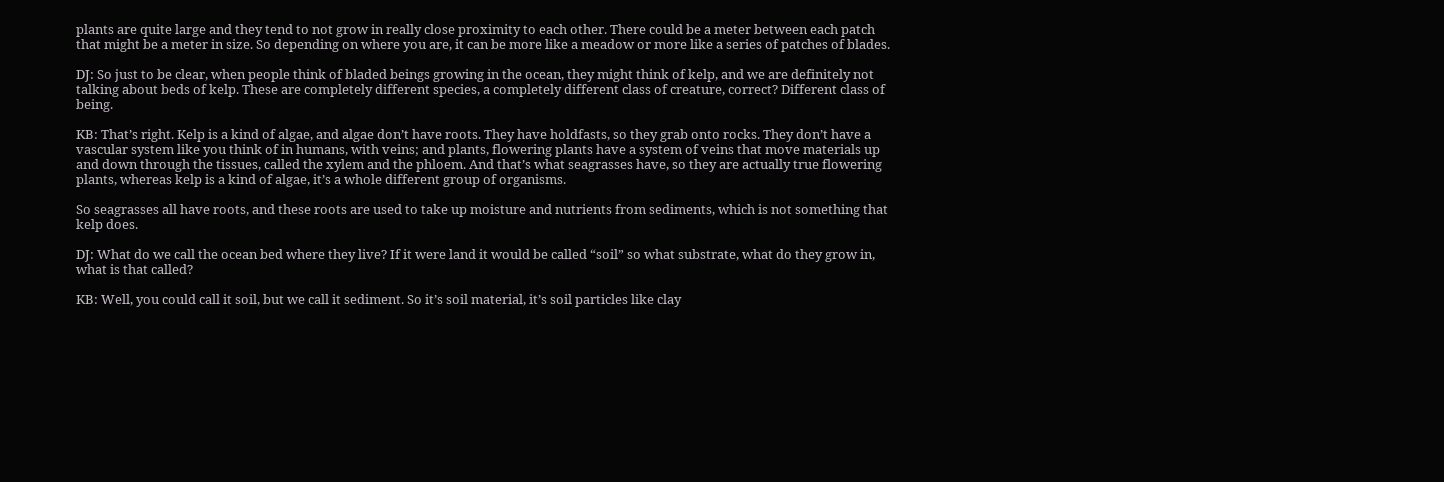plants are quite large and they tend to not grow in really close proximity to each other. There could be a meter between each patch that might be a meter in size. So depending on where you are, it can be more like a meadow or more like a series of patches of blades.

DJ: So just to be clear, when people think of bladed beings growing in the ocean, they might think of kelp, and we are definitely not talking about beds of kelp. These are completely different species, a completely different class of creature, correct? Different class of being.

KB: That’s right. Kelp is a kind of algae, and algae don’t have roots. They have holdfasts, so they grab onto rocks. They don’t have a vascular system like you think of in humans, with veins; and plants, flowering plants have a system of veins that move materials up and down through the tissues, called the xylem and the phloem. And that’s what seagrasses have, so they are actually true flowering plants, whereas kelp is a kind of algae, it’s a whole different group of organisms.

So seagrasses all have roots, and these roots are used to take up moisture and nutrients from sediments, which is not something that kelp does.

DJ: What do we call the ocean bed where they live? If it were land it would be called “soil” so what substrate, what do they grow in, what is that called?

KB: Well, you could call it soil, but we call it sediment. So it’s soil material, it’s soil particles like clay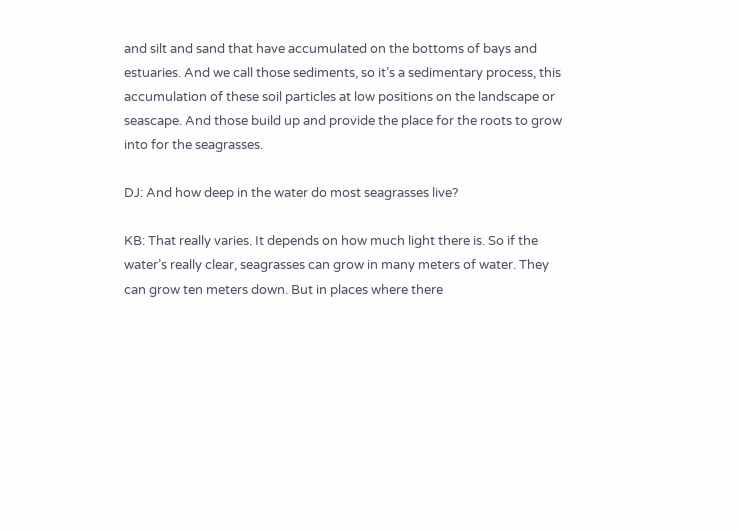and silt and sand that have accumulated on the bottoms of bays and estuaries. And we call those sediments, so it’s a sedimentary process, this accumulation of these soil particles at low positions on the landscape or seascape. And those build up and provide the place for the roots to grow into for the seagrasses.

DJ: And how deep in the water do most seagrasses live?

KB: That really varies. It depends on how much light there is. So if the water’s really clear, seagrasses can grow in many meters of water. They can grow ten meters down. But in places where there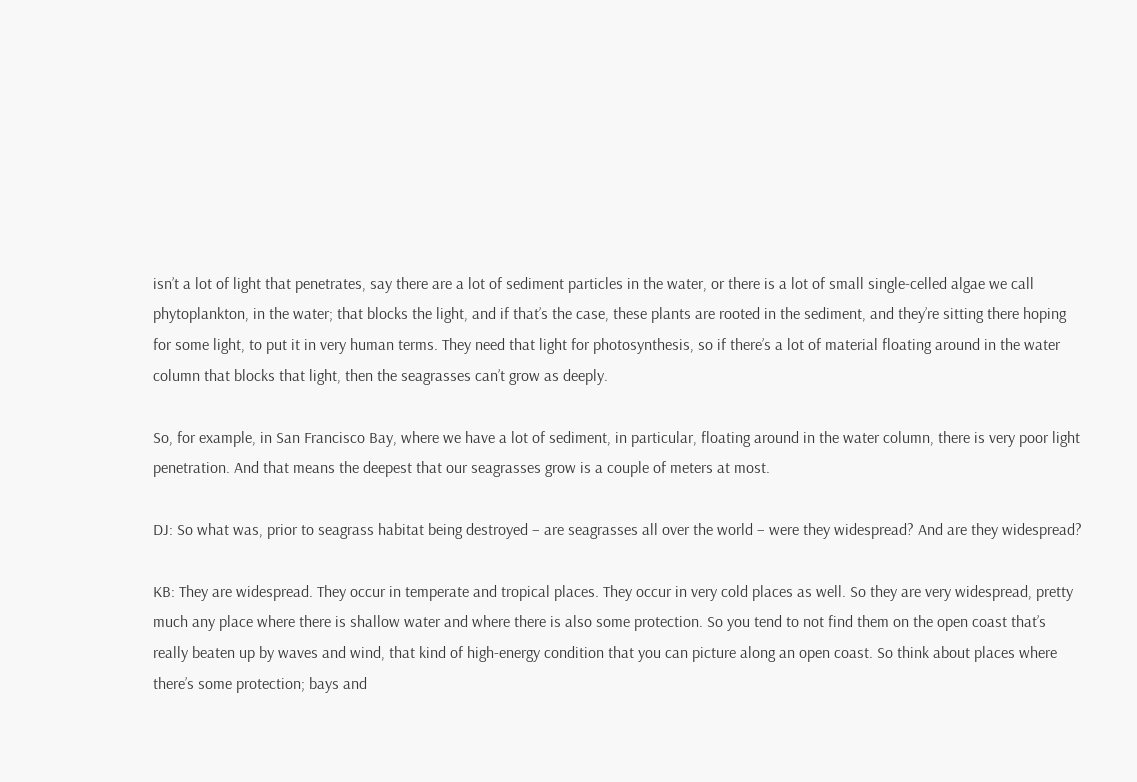isn’t a lot of light that penetrates, say there are a lot of sediment particles in the water, or there is a lot of small single-celled algae we call phytoplankton, in the water; that blocks the light, and if that’s the case, these plants are rooted in the sediment, and they’re sitting there hoping for some light, to put it in very human terms. They need that light for photosynthesis, so if there’s a lot of material floating around in the water column that blocks that light, then the seagrasses can’t grow as deeply.

So, for example, in San Francisco Bay, where we have a lot of sediment, in particular, floating around in the water column, there is very poor light penetration. And that means the deepest that our seagrasses grow is a couple of meters at most.

DJ: So what was, prior to seagrass habitat being destroyed – are seagrasses all over the world – were they widespread? And are they widespread?

KB: They are widespread. They occur in temperate and tropical places. They occur in very cold places as well. So they are very widespread, pretty much any place where there is shallow water and where there is also some protection. So you tend to not find them on the open coast that’s really beaten up by waves and wind, that kind of high-energy condition that you can picture along an open coast. So think about places where there’s some protection; bays and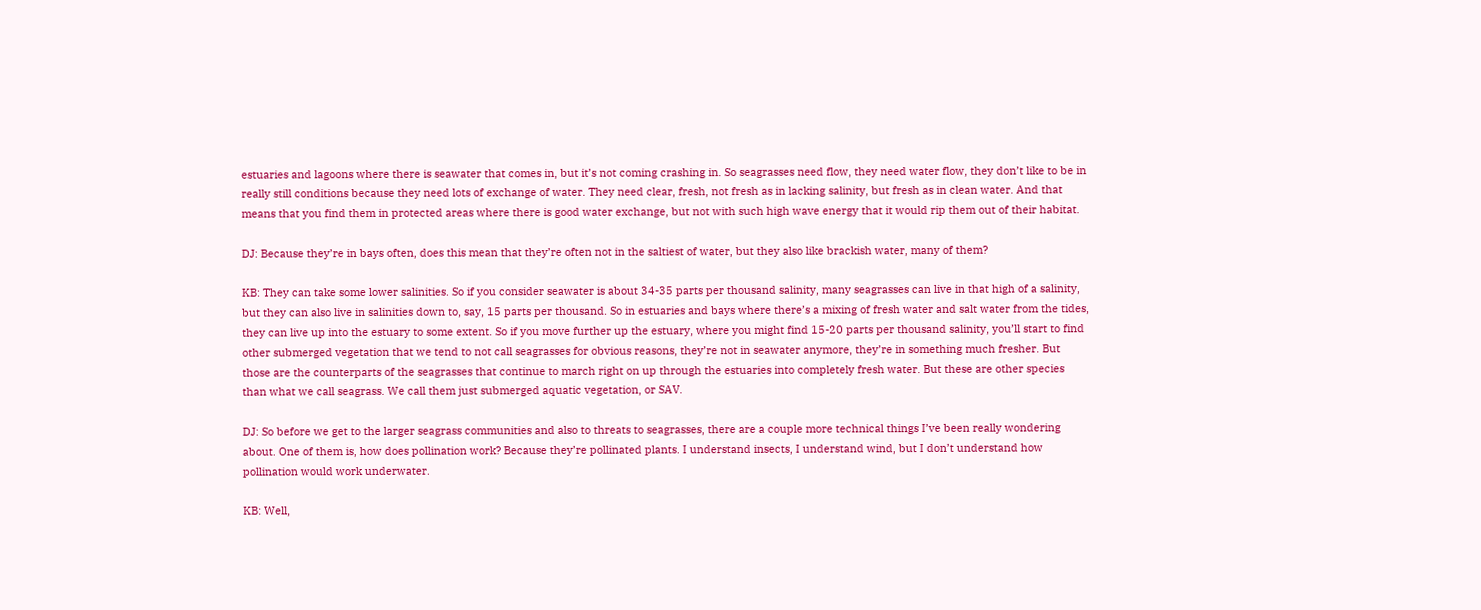estuaries and lagoons where there is seawater that comes in, but it’s not coming crashing in. So seagrasses need flow, they need water flow, they don’t like to be in really still conditions because they need lots of exchange of water. They need clear, fresh, not fresh as in lacking salinity, but fresh as in clean water. And that means that you find them in protected areas where there is good water exchange, but not with such high wave energy that it would rip them out of their habitat.

DJ: Because they’re in bays often, does this mean that they’re often not in the saltiest of water, but they also like brackish water, many of them?

KB: They can take some lower salinities. So if you consider seawater is about 34-35 parts per thousand salinity, many seagrasses can live in that high of a salinity, but they can also live in salinities down to, say, 15 parts per thousand. So in estuaries and bays where there’s a mixing of fresh water and salt water from the tides, they can live up into the estuary to some extent. So if you move further up the estuary, where you might find 15-20 parts per thousand salinity, you’ll start to find other submerged vegetation that we tend to not call seagrasses for obvious reasons, they’re not in seawater anymore, they’re in something much fresher. But those are the counterparts of the seagrasses that continue to march right on up through the estuaries into completely fresh water. But these are other species than what we call seagrass. We call them just submerged aquatic vegetation, or SAV.

DJ: So before we get to the larger seagrass communities and also to threats to seagrasses, there are a couple more technical things I’ve been really wondering about. One of them is, how does pollination work? Because they’re pollinated plants. I understand insects, I understand wind, but I don’t understand how pollination would work underwater.

KB: Well,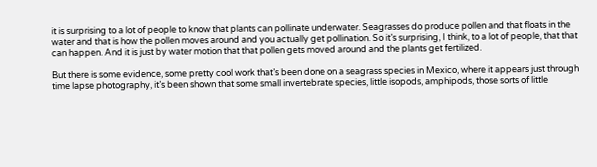it is surprising to a lot of people to know that plants can pollinate underwater. Seagrasses do produce pollen and that floats in the water and that is how the pollen moves around and you actually get pollination. So it’s surprising, I think, to a lot of people, that that can happen. And it is just by water motion that that pollen gets moved around and the plants get fertilized.

But there is some evidence, some pretty cool work that’s been done on a seagrass species in Mexico, where it appears just through time lapse photography, it’s been shown that some small invertebrate species, little isopods, amphipods, those sorts of little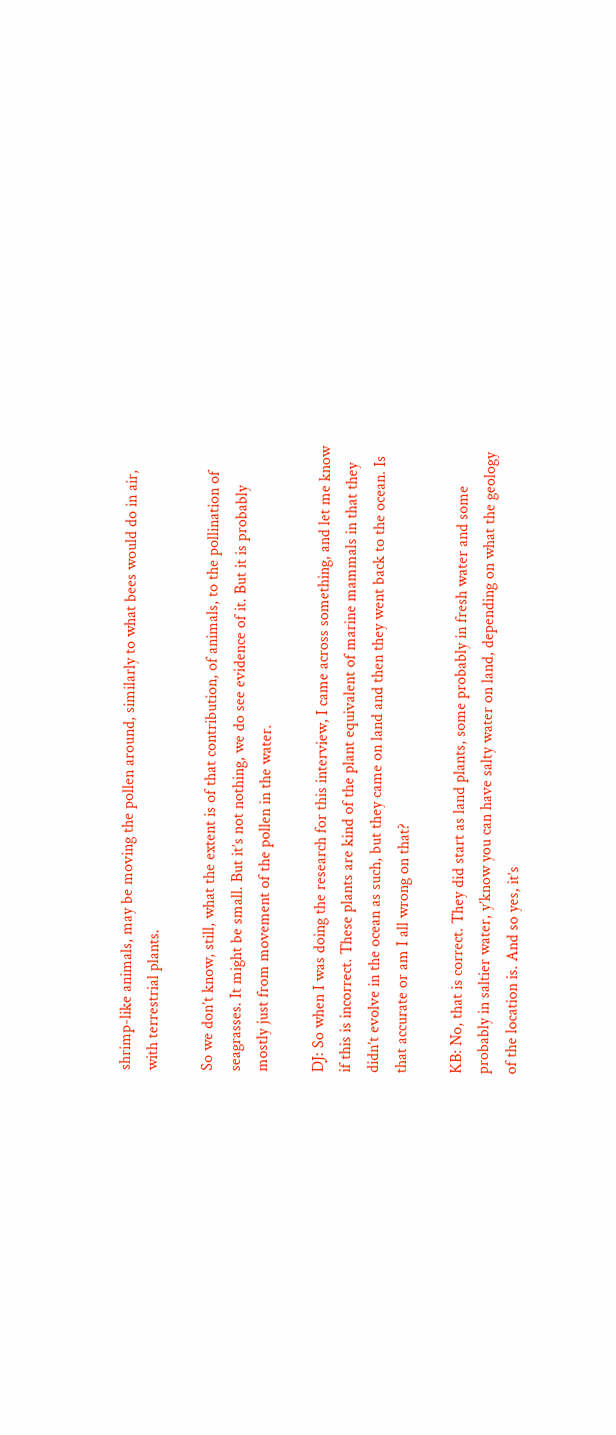shrimp-like animals, may be moving the pollen around, similarly to what bees would do in air, with terrestrial plants.

So we don’t know, still, what the extent is of that contribution, of animals, to the pollination of seagrasses. It might be small. But it’s not nothing, we do see evidence of it. But it is probably mostly just from movement of the pollen in the water.

DJ: So when I was doing the research for this interview, I came across something, and let me know if this is incorrect. These plants are kind of the plant equivalent of marine mammals in that they didn’t evolve in the ocean as such, but they came on land and then they went back to the ocean. Is that accurate or am I all wrong on that?

KB: No, that is correct. They did start as land plants, some probably in fresh water and some probably in saltier water, y’know you can have salty water on land, depending on what the geology of the location is. And so yes, it’s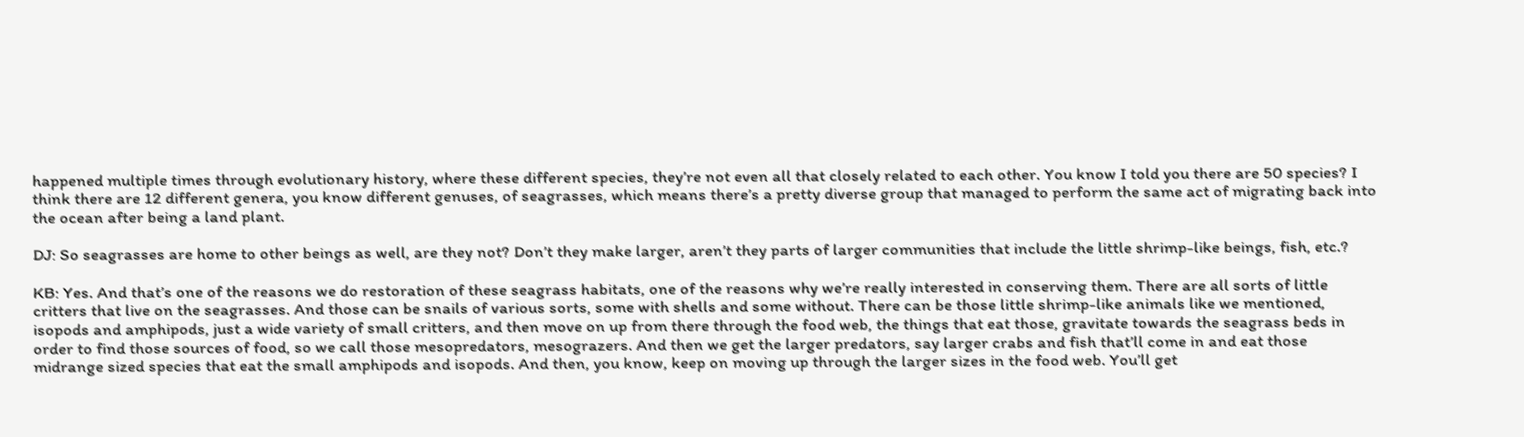happened multiple times through evolutionary history, where these different species, they’re not even all that closely related to each other. You know I told you there are 50 species? I think there are 12 different genera, you know different genuses, of seagrasses, which means there’s a pretty diverse group that managed to perform the same act of migrating back into the ocean after being a land plant.

DJ: So seagrasses are home to other beings as well, are they not? Don’t they make larger, aren’t they parts of larger communities that include the little shrimp-like beings, fish, etc.?

KB: Yes. And that’s one of the reasons we do restoration of these seagrass habitats, one of the reasons why we’re really interested in conserving them. There are all sorts of little critters that live on the seagrasses. And those can be snails of various sorts, some with shells and some without. There can be those little shrimp-like animals like we mentioned, isopods and amphipods, just a wide variety of small critters, and then move on up from there through the food web, the things that eat those, gravitate towards the seagrass beds in order to find those sources of food, so we call those mesopredators, mesograzers. And then we get the larger predators, say larger crabs and fish that’ll come in and eat those midrange sized species that eat the small amphipods and isopods. And then, you know, keep on moving up through the larger sizes in the food web. You’ll get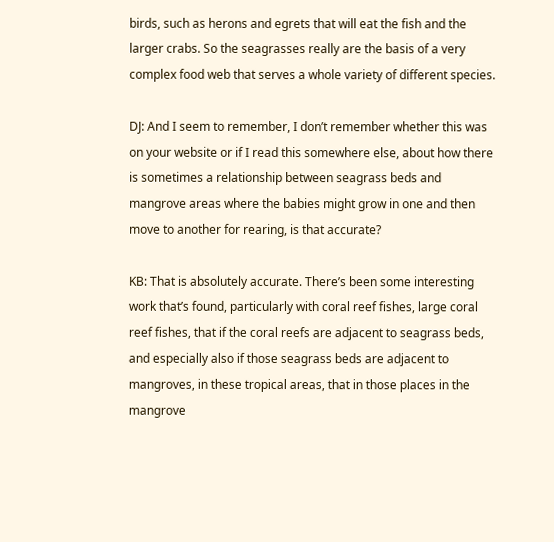birds, such as herons and egrets that will eat the fish and the larger crabs. So the seagrasses really are the basis of a very complex food web that serves a whole variety of different species.

DJ: And I seem to remember, I don’t remember whether this was on your website or if I read this somewhere else, about how there is sometimes a relationship between seagrass beds and mangrove areas where the babies might grow in one and then move to another for rearing, is that accurate?

KB: That is absolutely accurate. There’s been some interesting work that’s found, particularly with coral reef fishes, large coral reef fishes, that if the coral reefs are adjacent to seagrass beds, and especially also if those seagrass beds are adjacent to mangroves, in these tropical areas, that in those places in the mangrove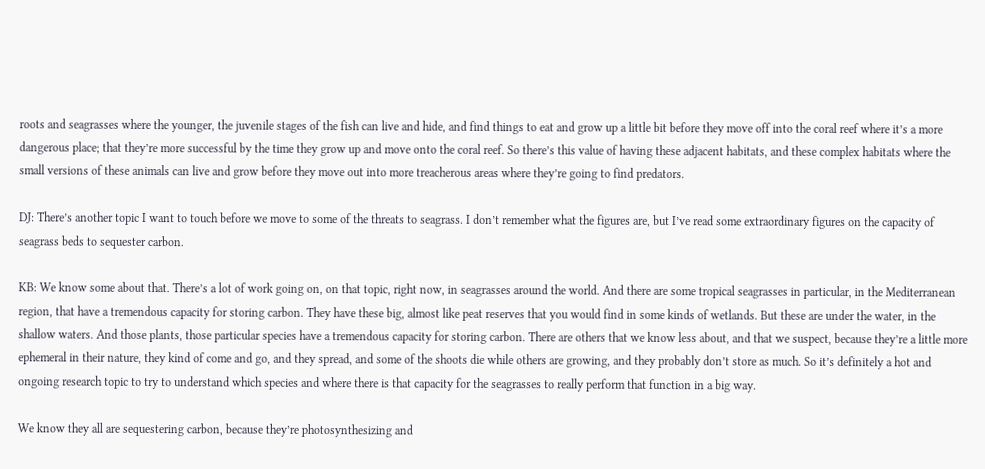roots and seagrasses where the younger, the juvenile stages of the fish can live and hide, and find things to eat and grow up a little bit before they move off into the coral reef where it’s a more dangerous place; that they’re more successful by the time they grow up and move onto the coral reef. So there’s this value of having these adjacent habitats, and these complex habitats where the small versions of these animals can live and grow before they move out into more treacherous areas where they’re going to find predators.

DJ: There’s another topic I want to touch before we move to some of the threats to seagrass. I don’t remember what the figures are, but I’ve read some extraordinary figures on the capacity of seagrass beds to sequester carbon.

KB: We know some about that. There’s a lot of work going on, on that topic, right now, in seagrasses around the world. And there are some tropical seagrasses in particular, in the Mediterranean region, that have a tremendous capacity for storing carbon. They have these big, almost like peat reserves that you would find in some kinds of wetlands. But these are under the water, in the shallow waters. And those plants, those particular species have a tremendous capacity for storing carbon. There are others that we know less about, and that we suspect, because they’re a little more ephemeral in their nature, they kind of come and go, and they spread, and some of the shoots die while others are growing, and they probably don’t store as much. So it’s definitely a hot and ongoing research topic to try to understand which species and where there is that capacity for the seagrasses to really perform that function in a big way.

We know they all are sequestering carbon, because they’re photosynthesizing and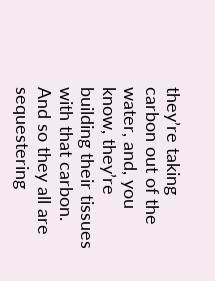they’re taking carbon out of the water, and, you know, they’re building their tissues with that carbon. And so they all are sequestering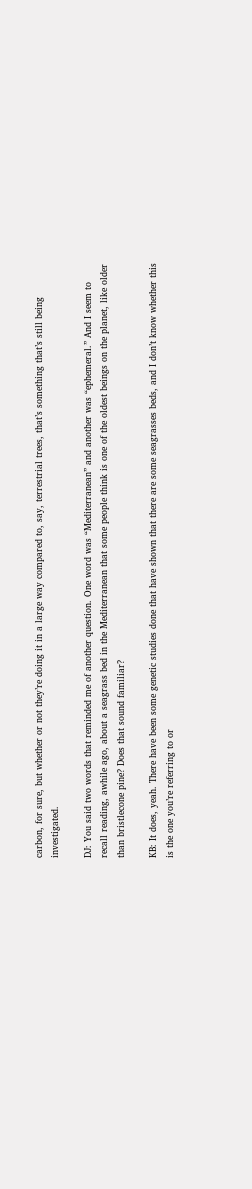carbon, for sure, but whether or not they’re doing it in a large way compared to, say, terrestrial trees, that’s something that’s still being investigated.

DJ: You said two words that reminded me of another question. One word was “Mediterranean” and another was “ephemeral.” And I seem to recall reading, awhile ago, about a seagrass bed in the Mediterranean that some people think is one of the oldest beings on the planet, like older than bristlecone pine? Does that sound familiar?

KB: It does, yeah. There have been some genetic studies done that have shown that there are some seagrasses beds, and I don’t know whether this is the one you’re referring to or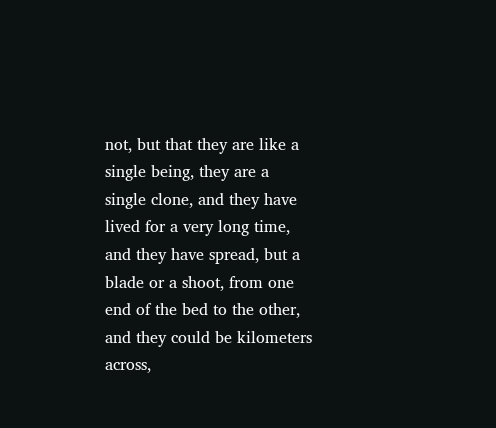not, but that they are like a single being, they are a single clone, and they have lived for a very long time, and they have spread, but a blade or a shoot, from one end of the bed to the other, and they could be kilometers across,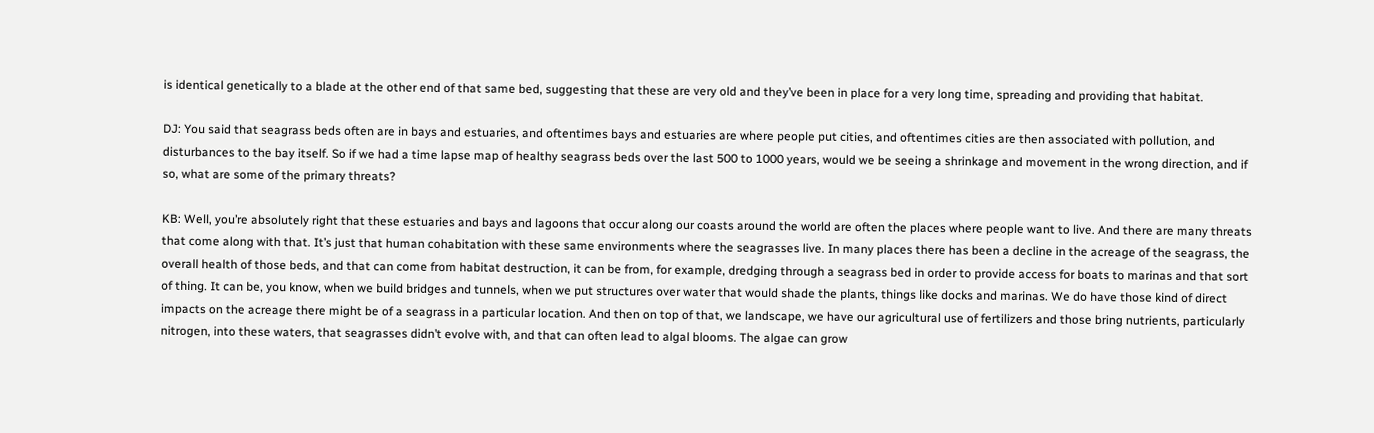is identical genetically to a blade at the other end of that same bed, suggesting that these are very old and they’ve been in place for a very long time, spreading and providing that habitat.

DJ: You said that seagrass beds often are in bays and estuaries, and oftentimes bays and estuaries are where people put cities, and oftentimes cities are then associated with pollution, and disturbances to the bay itself. So if we had a time lapse map of healthy seagrass beds over the last 500 to 1000 years, would we be seeing a shrinkage and movement in the wrong direction, and if so, what are some of the primary threats?

KB: Well, you’re absolutely right that these estuaries and bays and lagoons that occur along our coasts around the world are often the places where people want to live. And there are many threats that come along with that. It’s just that human cohabitation with these same environments where the seagrasses live. In many places there has been a decline in the acreage of the seagrass, the overall health of those beds, and that can come from habitat destruction, it can be from, for example, dredging through a seagrass bed in order to provide access for boats to marinas and that sort of thing. It can be, you know, when we build bridges and tunnels, when we put structures over water that would shade the plants, things like docks and marinas. We do have those kind of direct impacts on the acreage there might be of a seagrass in a particular location. And then on top of that, we landscape, we have our agricultural use of fertilizers and those bring nutrients, particularly nitrogen, into these waters, that seagrasses didn’t evolve with, and that can often lead to algal blooms. The algae can grow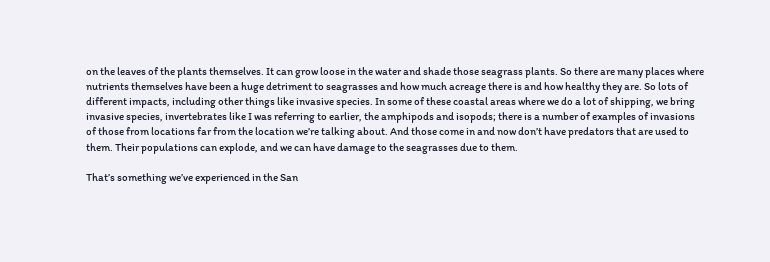on the leaves of the plants themselves. It can grow loose in the water and shade those seagrass plants. So there are many places where nutrients themselves have been a huge detriment to seagrasses and how much acreage there is and how healthy they are. So lots of different impacts, including other things like invasive species. In some of these coastal areas where we do a lot of shipping, we bring invasive species, invertebrates like I was referring to earlier, the amphipods and isopods; there is a number of examples of invasions of those from locations far from the location we’re talking about. And those come in and now don’t have predators that are used to them. Their populations can explode, and we can have damage to the seagrasses due to them.

That’s something we’ve experienced in the San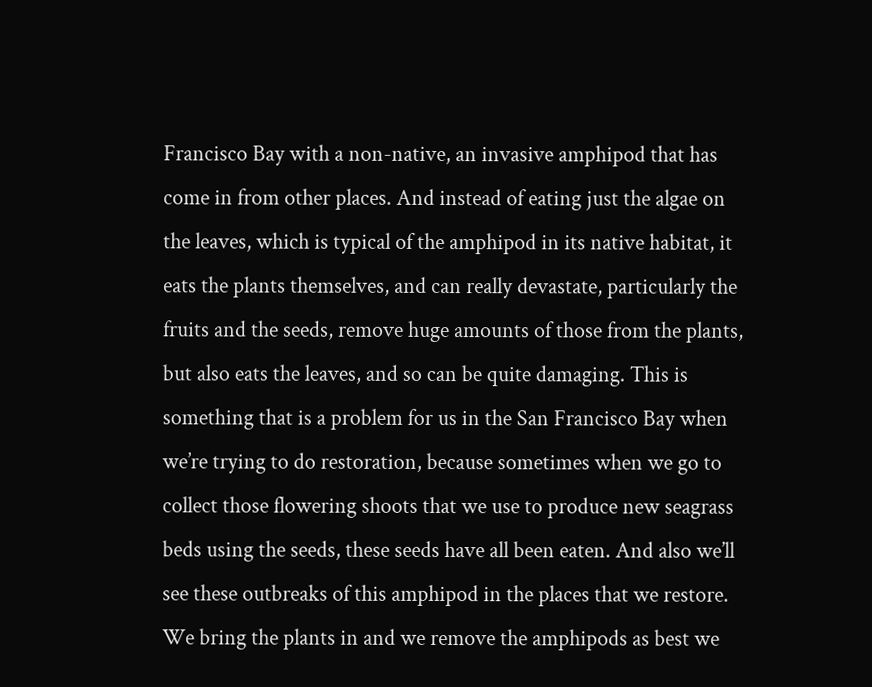Francisco Bay with a non-native, an invasive amphipod that has come in from other places. And instead of eating just the algae on the leaves, which is typical of the amphipod in its native habitat, it eats the plants themselves, and can really devastate, particularly the fruits and the seeds, remove huge amounts of those from the plants, but also eats the leaves, and so can be quite damaging. This is something that is a problem for us in the San Francisco Bay when we’re trying to do restoration, because sometimes when we go to collect those flowering shoots that we use to produce new seagrass beds using the seeds, these seeds have all been eaten. And also we’ll see these outbreaks of this amphipod in the places that we restore. We bring the plants in and we remove the amphipods as best we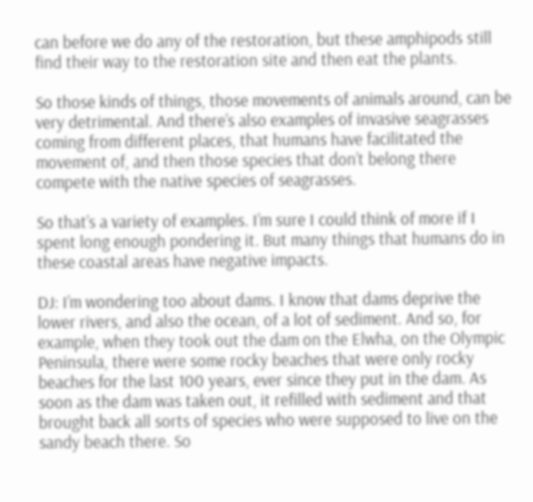can before we do any of the restoration, but these amphipods still find their way to the restoration site and then eat the plants.

So those kinds of things, those movements of animals around, can be very detrimental. And there’s also examples of invasive seagrasses coming from different places, that humans have facilitated the movement of, and then those species that don’t belong there compete with the native species of seagrasses.

So that’s a variety of examples. I’m sure I could think of more if I spent long enough pondering it. But many things that humans do in these coastal areas have negative impacts.

DJ: I’m wondering too about dams. I know that dams deprive the lower rivers, and also the ocean, of a lot of sediment. And so, for example, when they took out the dam on the Elwha, on the Olympic Peninsula, there were some rocky beaches that were only rocky beaches for the last 100 years, ever since they put in the dam. As soon as the dam was taken out, it refilled with sediment and that brought back all sorts of species who were supposed to live on the sandy beach there. So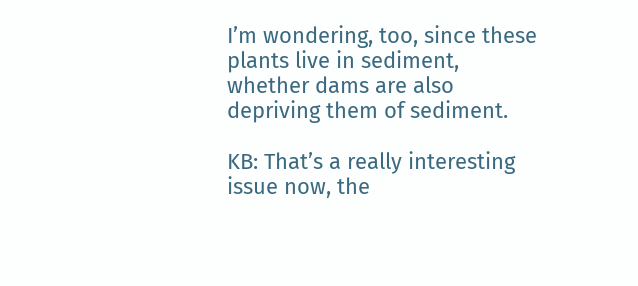I’m wondering, too, since these plants live in sediment, whether dams are also depriving them of sediment.

KB: That’s a really interesting issue now, the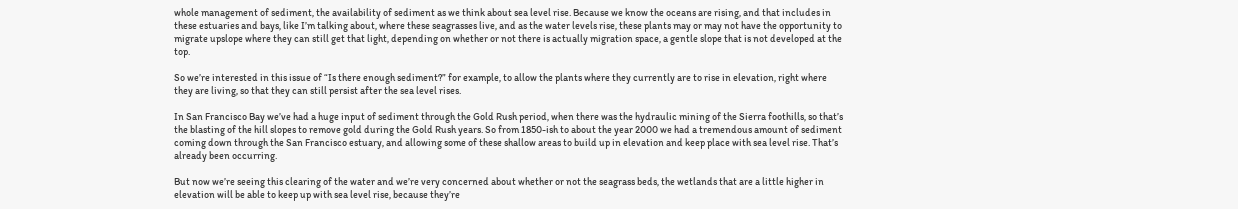whole management of sediment, the availability of sediment as we think about sea level rise. Because we know the oceans are rising, and that includes in these estuaries and bays, like I’m talking about, where these seagrasses live, and as the water levels rise, these plants may or may not have the opportunity to migrate upslope where they can still get that light, depending on whether or not there is actually migration space, a gentle slope that is not developed at the top.

So we’re interested in this issue of “Is there enough sediment?” for example, to allow the plants where they currently are to rise in elevation, right where they are living, so that they can still persist after the sea level rises.

In San Francisco Bay we’ve had a huge input of sediment through the Gold Rush period, when there was the hydraulic mining of the Sierra foothills, so that’s the blasting of the hill slopes to remove gold during the Gold Rush years. So from 1850-ish to about the year 2000 we had a tremendous amount of sediment coming down through the San Francisco estuary, and allowing some of these shallow areas to build up in elevation and keep place with sea level rise. That’s already been occurring.

But now we’re seeing this clearing of the water and we’re very concerned about whether or not the seagrass beds, the wetlands that are a little higher in elevation will be able to keep up with sea level rise, because they’re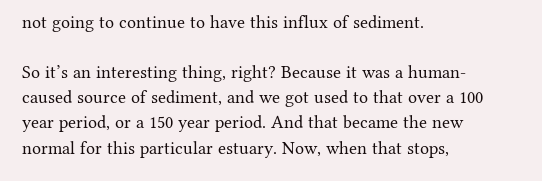not going to continue to have this influx of sediment.

So it’s an interesting thing, right? Because it was a human-caused source of sediment, and we got used to that over a 100 year period, or a 150 year period. And that became the new normal for this particular estuary. Now, when that stops,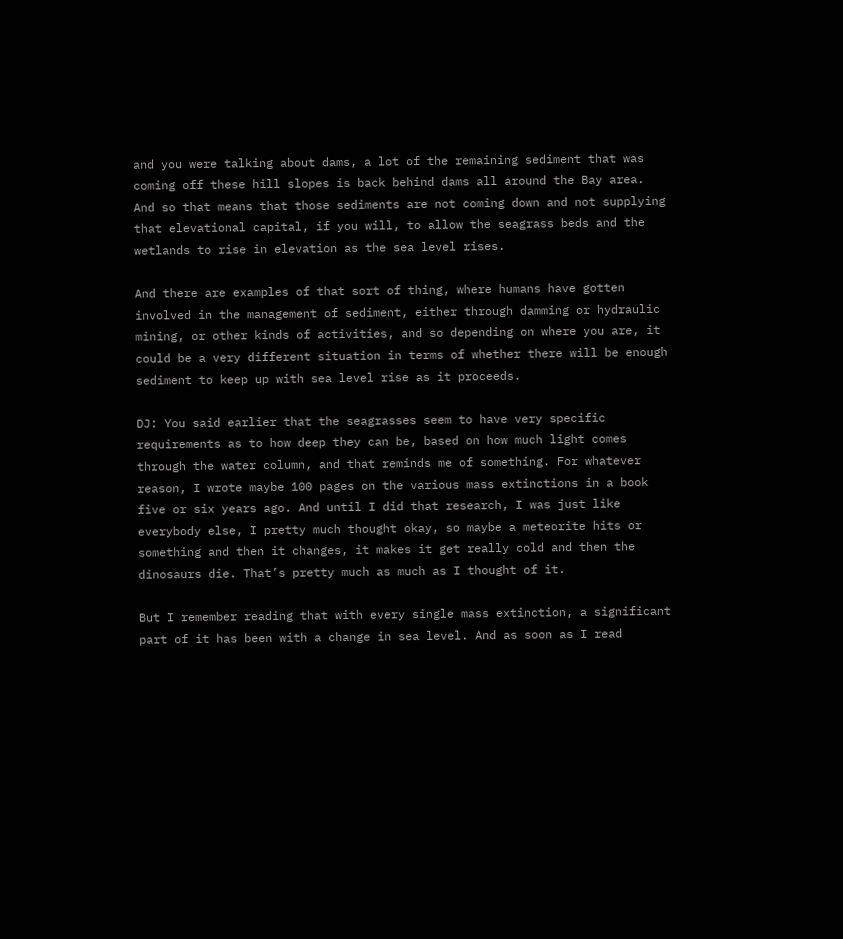and you were talking about dams, a lot of the remaining sediment that was coming off these hill slopes is back behind dams all around the Bay area. And so that means that those sediments are not coming down and not supplying that elevational capital, if you will, to allow the seagrass beds and the wetlands to rise in elevation as the sea level rises.

And there are examples of that sort of thing, where humans have gotten involved in the management of sediment, either through damming or hydraulic mining, or other kinds of activities, and so depending on where you are, it could be a very different situation in terms of whether there will be enough sediment to keep up with sea level rise as it proceeds.

DJ: You said earlier that the seagrasses seem to have very specific requirements as to how deep they can be, based on how much light comes through the water column, and that reminds me of something. For whatever reason, I wrote maybe 100 pages on the various mass extinctions in a book five or six years ago. And until I did that research, I was just like everybody else, I pretty much thought okay, so maybe a meteorite hits or something and then it changes, it makes it get really cold and then the dinosaurs die. That’s pretty much as much as I thought of it.

But I remember reading that with every single mass extinction, a significant part of it has been with a change in sea level. And as soon as I read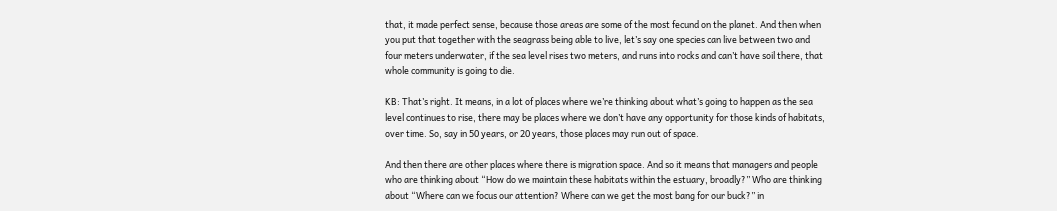that, it made perfect sense, because those areas are some of the most fecund on the planet. And then when you put that together with the seagrass being able to live, let’s say one species can live between two and four meters underwater, if the sea level rises two meters, and runs into rocks and can’t have soil there, that whole community is going to die.

KB: That’s right. It means, in a lot of places where we’re thinking about what’s going to happen as the sea level continues to rise, there may be places where we don’t have any opportunity for those kinds of habitats, over time. So, say in 50 years, or 20 years, those places may run out of space.

And then there are other places where there is migration space. And so it means that managers and people who are thinking about “How do we maintain these habitats within the estuary, broadly?” Who are thinking about “Where can we focus our attention? Where can we get the most bang for our buck?” in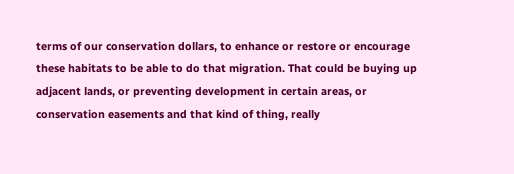terms of our conservation dollars, to enhance or restore or encourage these habitats to be able to do that migration. That could be buying up adjacent lands, or preventing development in certain areas, or conservation easements and that kind of thing, really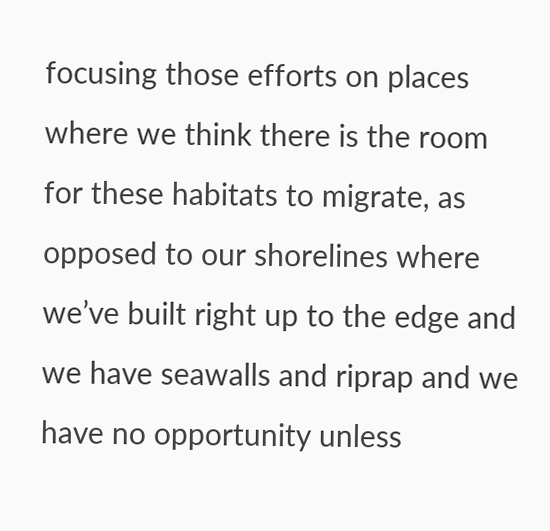focusing those efforts on places where we think there is the room for these habitats to migrate, as opposed to our shorelines where we’ve built right up to the edge and we have seawalls and riprap and we have no opportunity unless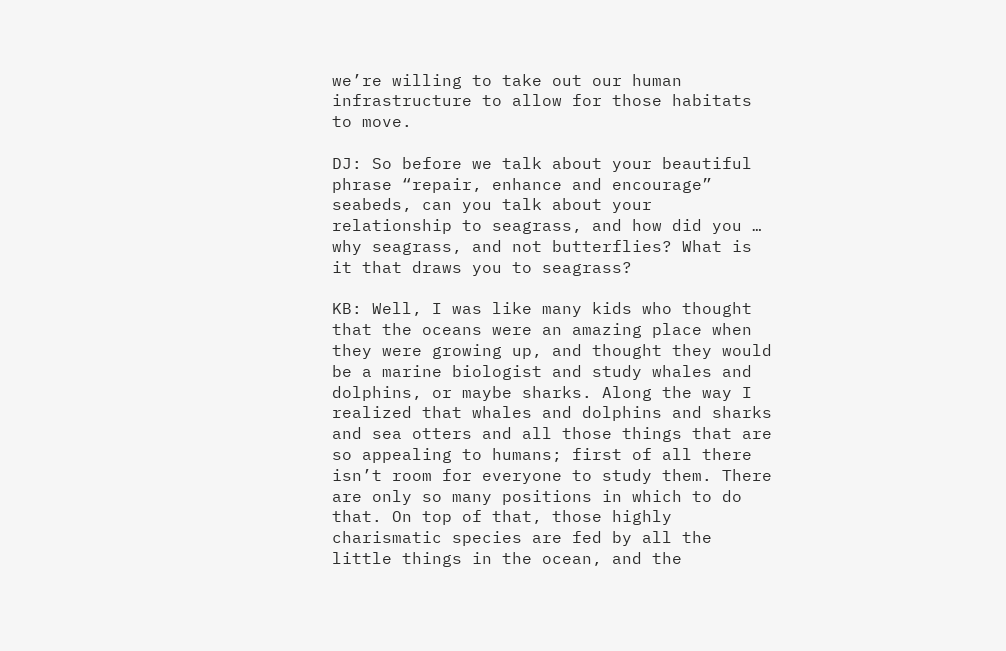we’re willing to take out our human infrastructure to allow for those habitats to move.

DJ: So before we talk about your beautiful phrase “repair, enhance and encourage” seabeds, can you talk about your relationship to seagrass, and how did you … why seagrass, and not butterflies? What is it that draws you to seagrass?

KB: Well, I was like many kids who thought that the oceans were an amazing place when they were growing up, and thought they would be a marine biologist and study whales and dolphins, or maybe sharks. Along the way I realized that whales and dolphins and sharks and sea otters and all those things that are so appealing to humans; first of all there isn’t room for everyone to study them. There are only so many positions in which to do that. On top of that, those highly charismatic species are fed by all the little things in the ocean, and the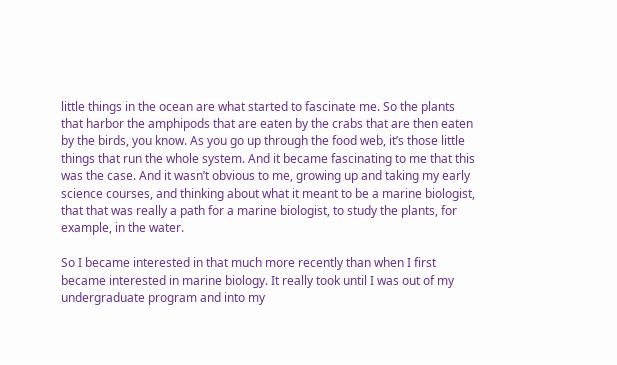little things in the ocean are what started to fascinate me. So the plants that harbor the amphipods that are eaten by the crabs that are then eaten by the birds, you know. As you go up through the food web, it’s those little things that run the whole system. And it became fascinating to me that this was the case. And it wasn’t obvious to me, growing up and taking my early science courses, and thinking about what it meant to be a marine biologist, that that was really a path for a marine biologist, to study the plants, for example, in the water.

So I became interested in that much more recently than when I first became interested in marine biology. It really took until I was out of my undergraduate program and into my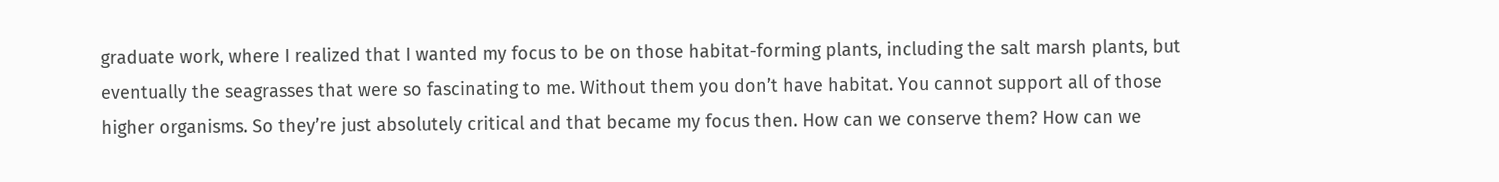graduate work, where I realized that I wanted my focus to be on those habitat-forming plants, including the salt marsh plants, but eventually the seagrasses that were so fascinating to me. Without them you don’t have habitat. You cannot support all of those higher organisms. So they’re just absolutely critical and that became my focus then. How can we conserve them? How can we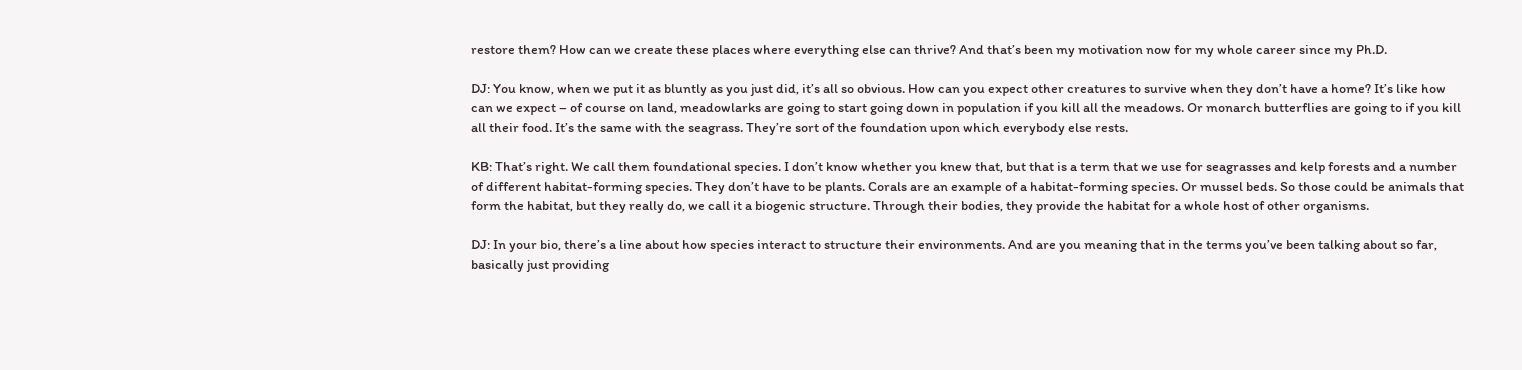restore them? How can we create these places where everything else can thrive? And that’s been my motivation now for my whole career since my Ph.D.

DJ: You know, when we put it as bluntly as you just did, it’s all so obvious. How can you expect other creatures to survive when they don’t have a home? It’s like how can we expect – of course on land, meadowlarks are going to start going down in population if you kill all the meadows. Or monarch butterflies are going to if you kill all their food. It’s the same with the seagrass. They’re sort of the foundation upon which everybody else rests.

KB: That’s right. We call them foundational species. I don’t know whether you knew that, but that is a term that we use for seagrasses and kelp forests and a number of different habitat-forming species. They don’t have to be plants. Corals are an example of a habitat-forming species. Or mussel beds. So those could be animals that form the habitat, but they really do, we call it a biogenic structure. Through their bodies, they provide the habitat for a whole host of other organisms.

DJ: In your bio, there’s a line about how species interact to structure their environments. And are you meaning that in the terms you’ve been talking about so far, basically just providing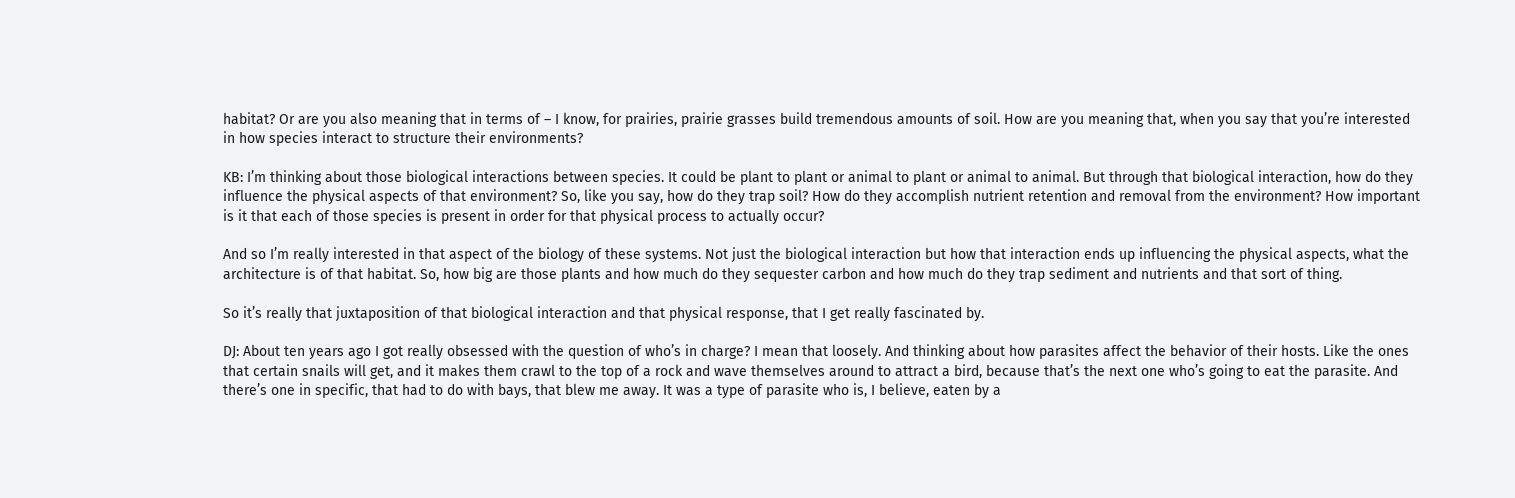habitat? Or are you also meaning that in terms of – I know, for prairies, prairie grasses build tremendous amounts of soil. How are you meaning that, when you say that you’re interested in how species interact to structure their environments?

KB: I’m thinking about those biological interactions between species. It could be plant to plant or animal to plant or animal to animal. But through that biological interaction, how do they influence the physical aspects of that environment? So, like you say, how do they trap soil? How do they accomplish nutrient retention and removal from the environment? How important is it that each of those species is present in order for that physical process to actually occur?

And so I’m really interested in that aspect of the biology of these systems. Not just the biological interaction but how that interaction ends up influencing the physical aspects, what the architecture is of that habitat. So, how big are those plants and how much do they sequester carbon and how much do they trap sediment and nutrients and that sort of thing.

So it’s really that juxtaposition of that biological interaction and that physical response, that I get really fascinated by.

DJ: About ten years ago I got really obsessed with the question of who’s in charge? I mean that loosely. And thinking about how parasites affect the behavior of their hosts. Like the ones that certain snails will get, and it makes them crawl to the top of a rock and wave themselves around to attract a bird, because that’s the next one who’s going to eat the parasite. And there’s one in specific, that had to do with bays, that blew me away. It was a type of parasite who is, I believe, eaten by a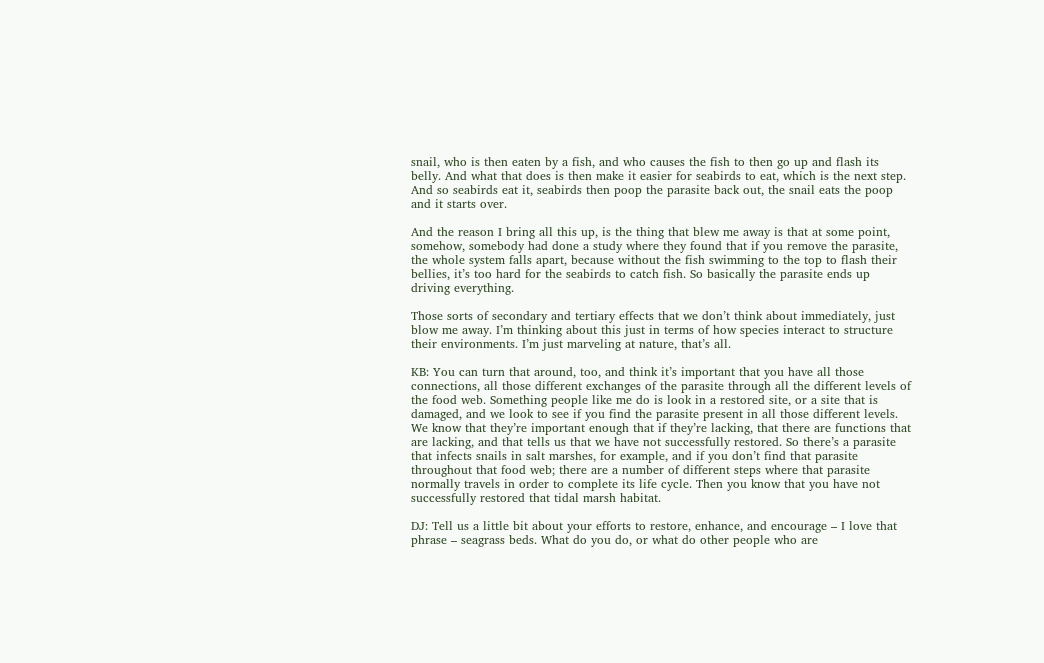snail, who is then eaten by a fish, and who causes the fish to then go up and flash its belly. And what that does is then make it easier for seabirds to eat, which is the next step. And so seabirds eat it, seabirds then poop the parasite back out, the snail eats the poop and it starts over.

And the reason I bring all this up, is the thing that blew me away is that at some point, somehow, somebody had done a study where they found that if you remove the parasite, the whole system falls apart, because without the fish swimming to the top to flash their bellies, it’s too hard for the seabirds to catch fish. So basically the parasite ends up driving everything.

Those sorts of secondary and tertiary effects that we don’t think about immediately, just blow me away. I’m thinking about this just in terms of how species interact to structure their environments. I’m just marveling at nature, that’s all.

KB: You can turn that around, too, and think it’s important that you have all those connections, all those different exchanges of the parasite through all the different levels of the food web. Something people like me do is look in a restored site, or a site that is damaged, and we look to see if you find the parasite present in all those different levels. We know that they’re important enough that if they’re lacking, that there are functions that are lacking, and that tells us that we have not successfully restored. So there’s a parasite that infects snails in salt marshes, for example, and if you don’t find that parasite throughout that food web; there are a number of different steps where that parasite normally travels in order to complete its life cycle. Then you know that you have not successfully restored that tidal marsh habitat.

DJ: Tell us a little bit about your efforts to restore, enhance, and encourage – I love that phrase – seagrass beds. What do you do, or what do other people who are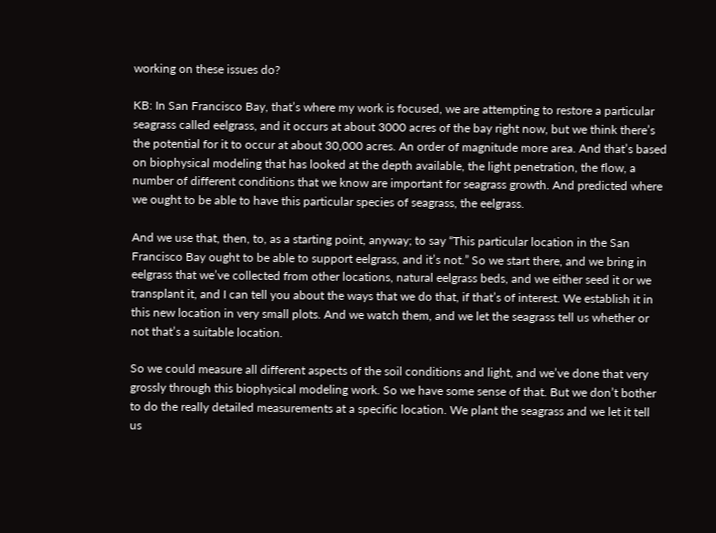working on these issues do?

KB: In San Francisco Bay, that’s where my work is focused, we are attempting to restore a particular seagrass called eelgrass, and it occurs at about 3000 acres of the bay right now, but we think there’s the potential for it to occur at about 30,000 acres. An order of magnitude more area. And that’s based on biophysical modeling that has looked at the depth available, the light penetration, the flow, a number of different conditions that we know are important for seagrass growth. And predicted where we ought to be able to have this particular species of seagrass, the eelgrass.

And we use that, then, to, as a starting point, anyway; to say “This particular location in the San Francisco Bay ought to be able to support eelgrass, and it’s not.” So we start there, and we bring in eelgrass that we’ve collected from other locations, natural eelgrass beds, and we either seed it or we transplant it, and I can tell you about the ways that we do that, if that’s of interest. We establish it in this new location in very small plots. And we watch them, and we let the seagrass tell us whether or not that’s a suitable location.

So we could measure all different aspects of the soil conditions and light, and we’ve done that very grossly through this biophysical modeling work. So we have some sense of that. But we don’t bother to do the really detailed measurements at a specific location. We plant the seagrass and we let it tell us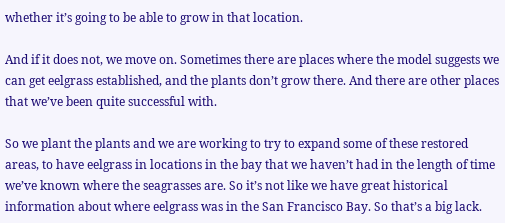whether it’s going to be able to grow in that location.

And if it does not, we move on. Sometimes there are places where the model suggests we can get eelgrass established, and the plants don’t grow there. And there are other places that we’ve been quite successful with.

So we plant the plants and we are working to try to expand some of these restored areas, to have eelgrass in locations in the bay that we haven’t had in the length of time we’ve known where the seagrasses are. So it’s not like we have great historical information about where eelgrass was in the San Francisco Bay. So that’s a big lack.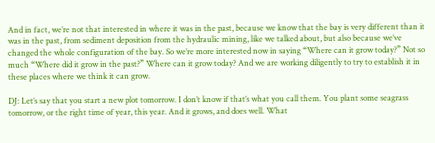And in fact, we’re not that interested in where it was in the past, because we know that the bay is very different than it was in the past, from sediment deposition from the hydraulic mining, like we talked about, but also because we’ve changed the whole configuration of the bay. So we’re more interested now in saying “Where can it grow today?” Not so much “Where did it grow in the past?” Where can it grow today? And we are working diligently to try to establish it in these places where we think it can grow.

DJ: Let’s say that you start a new plot tomorrow. I don’t know if that’s what you call them. You plant some seagrass tomorrow, or the right time of year, this year. And it grows, and does well. What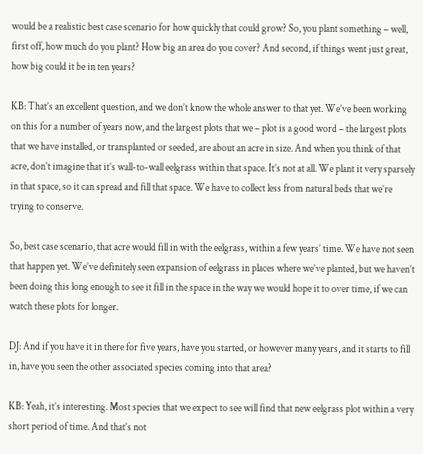would be a realistic best case scenario for how quickly that could grow? So, you plant something – well, first off, how much do you plant? How big an area do you cover? And second, if things went just great, how big could it be in ten years?

KB: That’s an excellent question, and we don’t know the whole answer to that yet. We’ve been working on this for a number of years now, and the largest plots that we – plot is a good word – the largest plots that we have installed, or transplanted or seeded, are about an acre in size. And when you think of that acre, don’t imagine that it’s wall-to-wall eelgrass within that space. It’s not at all. We plant it very sparsely in that space, so it can spread and fill that space. We have to collect less from natural beds that we’re trying to conserve.

So, best case scenario, that acre would fill in with the eelgrass, within a few years’ time. We have not seen that happen yet. We’ve definitely seen expansion of eelgrass in places where we’ve planted, but we haven’t been doing this long enough to see it fill in the space in the way we would hope it to over time, if we can watch these plots for longer.

DJ: And if you have it in there for five years, have you started, or however many years, and it starts to fill in, have you seen the other associated species coming into that area?

KB: Yeah, it’s interesting. Most species that we expect to see will find that new eelgrass plot within a very short period of time. And that’s not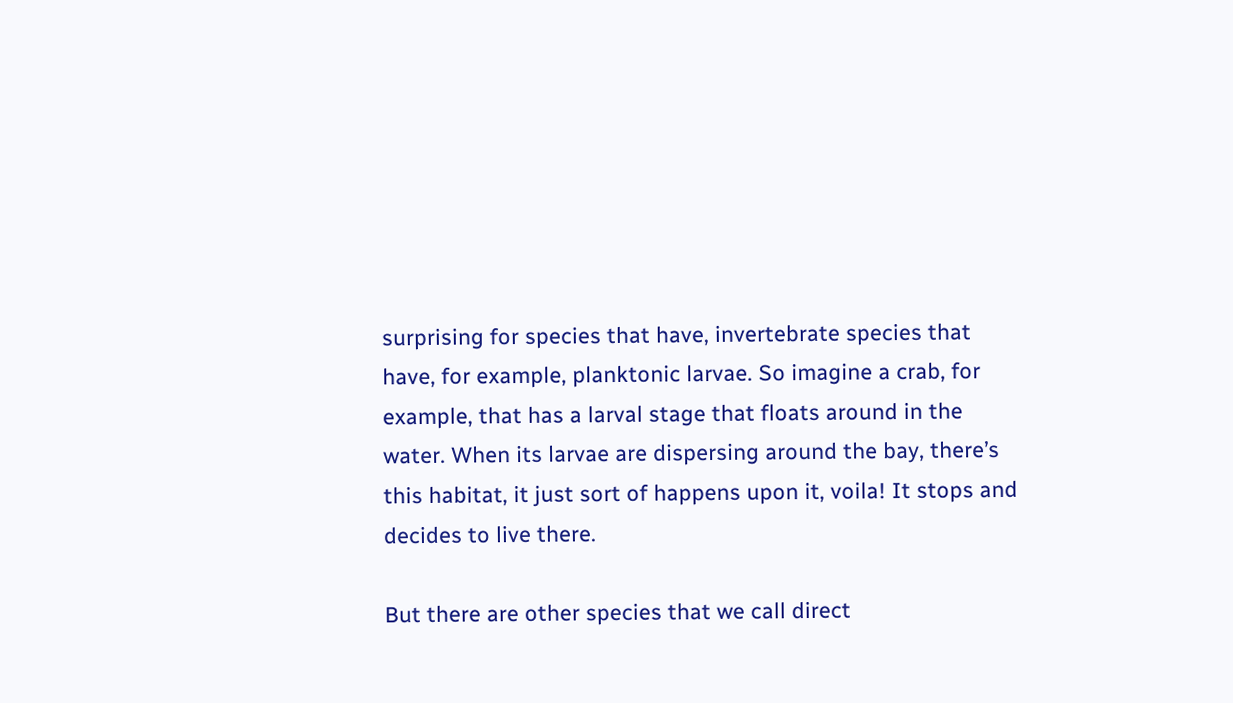surprising for species that have, invertebrate species that have, for example, planktonic larvae. So imagine a crab, for example, that has a larval stage that floats around in the water. When its larvae are dispersing around the bay, there’s this habitat, it just sort of happens upon it, voila! It stops and decides to live there.

But there are other species that we call direct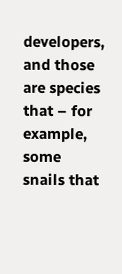developers, and those are species that – for example, some snails that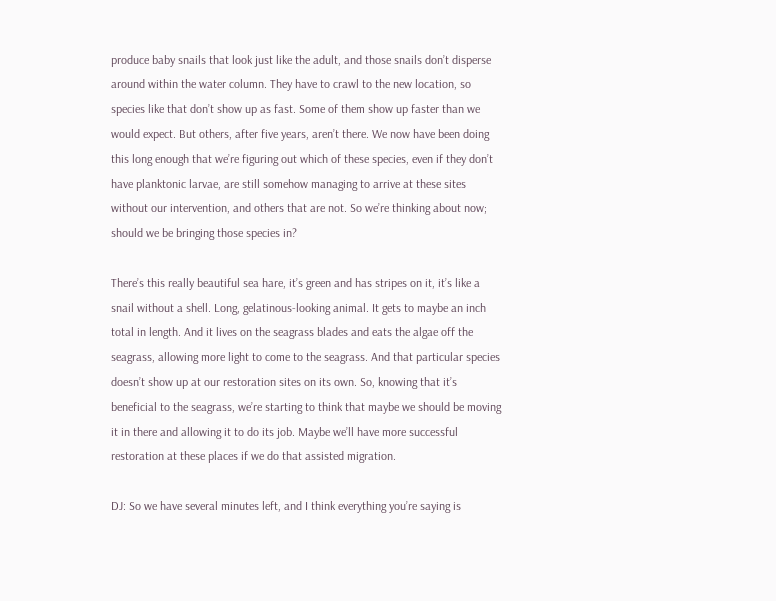produce baby snails that look just like the adult, and those snails don’t disperse around within the water column. They have to crawl to the new location, so species like that don’t show up as fast. Some of them show up faster than we would expect. But others, after five years, aren’t there. We now have been doing this long enough that we’re figuring out which of these species, even if they don’t have planktonic larvae, are still somehow managing to arrive at these sites without our intervention, and others that are not. So we’re thinking about now; should we be bringing those species in?

There’s this really beautiful sea hare, it’s green and has stripes on it, it’s like a snail without a shell. Long, gelatinous-looking animal. It gets to maybe an inch total in length. And it lives on the seagrass blades and eats the algae off the seagrass, allowing more light to come to the seagrass. And that particular species doesn’t show up at our restoration sites on its own. So, knowing that it’s beneficial to the seagrass, we’re starting to think that maybe we should be moving it in there and allowing it to do its job. Maybe we’ll have more successful restoration at these places if we do that assisted migration.

DJ: So we have several minutes left, and I think everything you’re saying is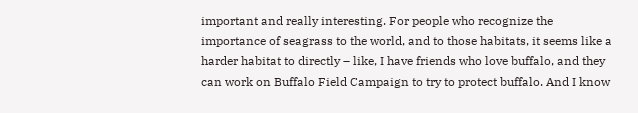important and really interesting. For people who recognize the importance of seagrass to the world, and to those habitats, it seems like a harder habitat to directly – like, I have friends who love buffalo, and they can work on Buffalo Field Campaign to try to protect buffalo. And I know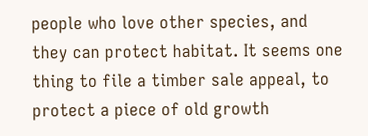people who love other species, and they can protect habitat. It seems one thing to file a timber sale appeal, to protect a piece of old growth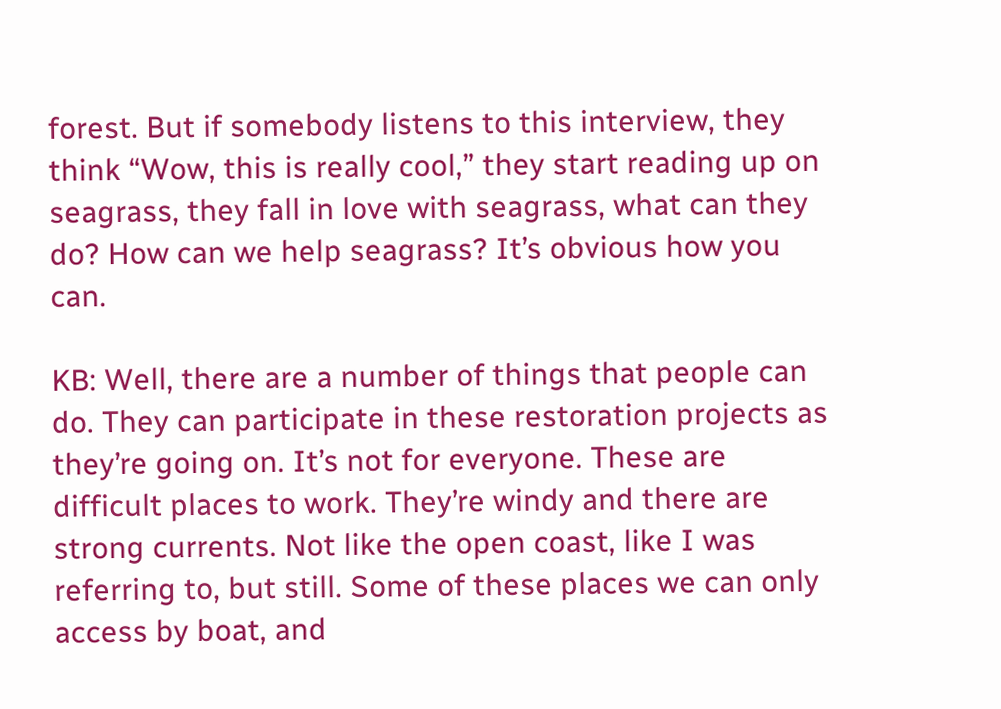forest. But if somebody listens to this interview, they think “Wow, this is really cool,” they start reading up on seagrass, they fall in love with seagrass, what can they do? How can we help seagrass? It’s obvious how you can.

KB: Well, there are a number of things that people can do. They can participate in these restoration projects as they’re going on. It’s not for everyone. These are difficult places to work. They’re windy and there are strong currents. Not like the open coast, like I was referring to, but still. Some of these places we can only access by boat, and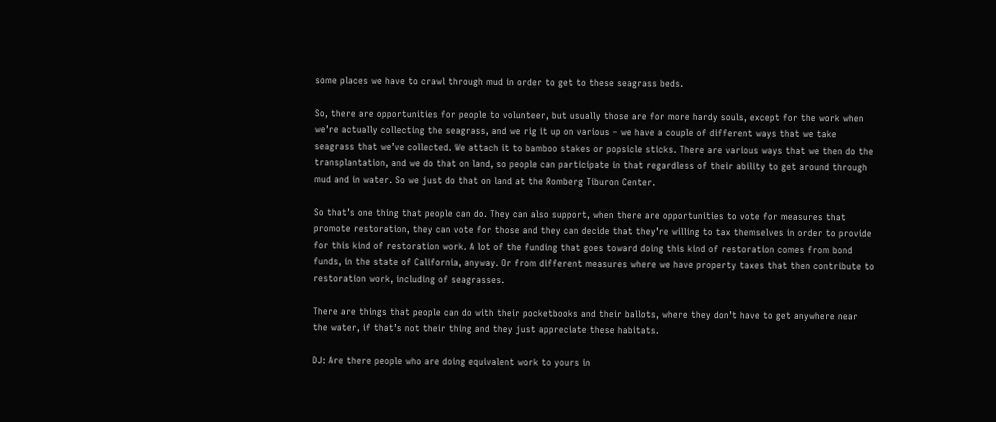some places we have to crawl through mud in order to get to these seagrass beds.

So, there are opportunities for people to volunteer, but usually those are for more hardy souls, except for the work when we’re actually collecting the seagrass, and we rig it up on various – we have a couple of different ways that we take seagrass that we’ve collected. We attach it to bamboo stakes or popsicle sticks. There are various ways that we then do the transplantation, and we do that on land, so people can participate in that regardless of their ability to get around through mud and in water. So we just do that on land at the Romberg Tiburon Center.

So that’s one thing that people can do. They can also support, when there are opportunities to vote for measures that promote restoration, they can vote for those and they can decide that they’re willing to tax themselves in order to provide for this kind of restoration work. A lot of the funding that goes toward doing this kind of restoration comes from bond funds, in the state of California, anyway. Or from different measures where we have property taxes that then contribute to restoration work, including of seagrasses.

There are things that people can do with their pocketbooks and their ballots, where they don’t have to get anywhere near the water, if that’s not their thing and they just appreciate these habitats.

DJ: Are there people who are doing equivalent work to yours in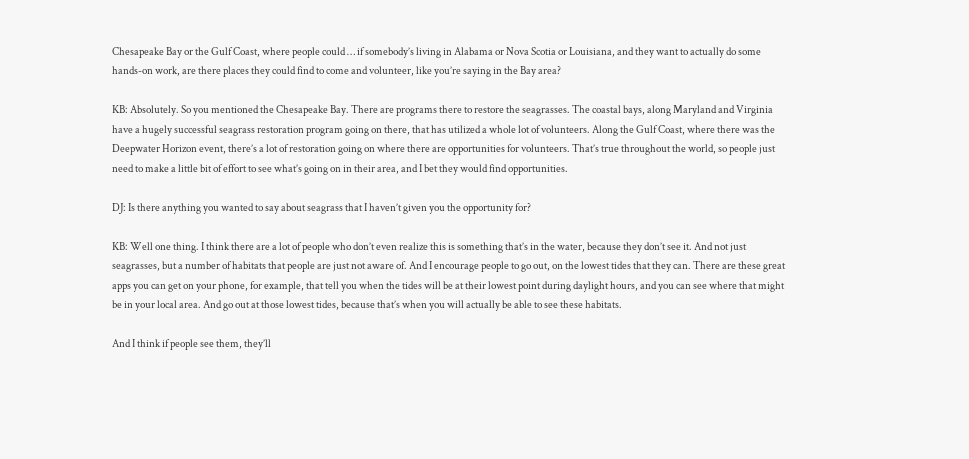Chesapeake Bay or the Gulf Coast, where people could … if somebody’s living in Alabama or Nova Scotia or Louisiana, and they want to actually do some hands-on work, are there places they could find to come and volunteer, like you’re saying in the Bay area?

KB: Absolutely. So you mentioned the Chesapeake Bay. There are programs there to restore the seagrasses. The coastal bays, along Maryland and Virginia have a hugely successful seagrass restoration program going on there, that has utilized a whole lot of volunteers. Along the Gulf Coast, where there was the Deepwater Horizon event, there’s a lot of restoration going on where there are opportunities for volunteers. That’s true throughout the world, so people just need to make a little bit of effort to see what’s going on in their area, and I bet they would find opportunities.

DJ: Is there anything you wanted to say about seagrass that I haven’t given you the opportunity for?

KB: Well one thing. I think there are a lot of people who don’t even realize this is something that’s in the water, because they don’t see it. And not just seagrasses, but a number of habitats that people are just not aware of. And I encourage people to go out, on the lowest tides that they can. There are these great apps you can get on your phone, for example, that tell you when the tides will be at their lowest point during daylight hours, and you can see where that might be in your local area. And go out at those lowest tides, because that’s when you will actually be able to see these habitats.

And I think if people see them, they’ll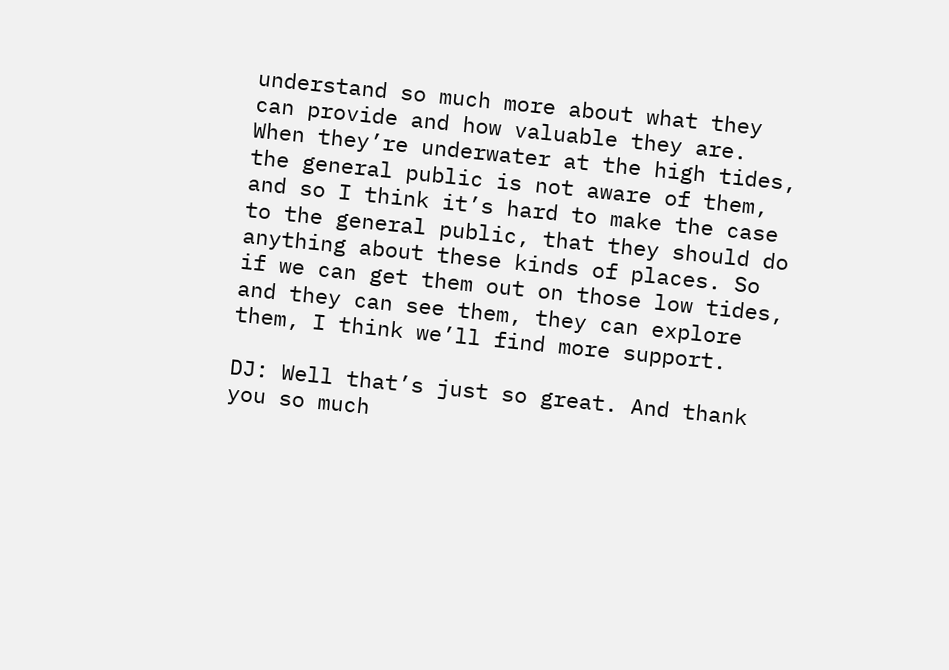understand so much more about what they can provide and how valuable they are. When they’re underwater at the high tides, the general public is not aware of them, and so I think it’s hard to make the case to the general public, that they should do anything about these kinds of places. So if we can get them out on those low tides, and they can see them, they can explore them, I think we’ll find more support.

DJ: Well that’s just so great. And thank you so much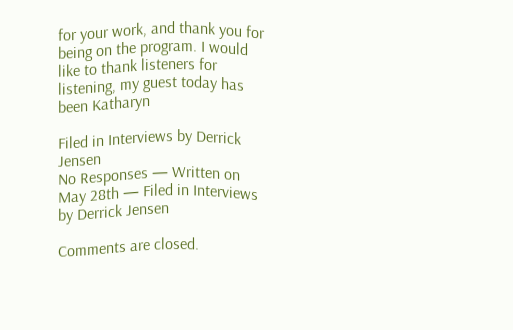for your work, and thank you for being on the program. I would like to thank listeners for listening, my guest today has been Katharyn

Filed in Interviews by Derrick Jensen
No Responses — Written on May 28th — Filed in Interviews by Derrick Jensen

Comments are closed.